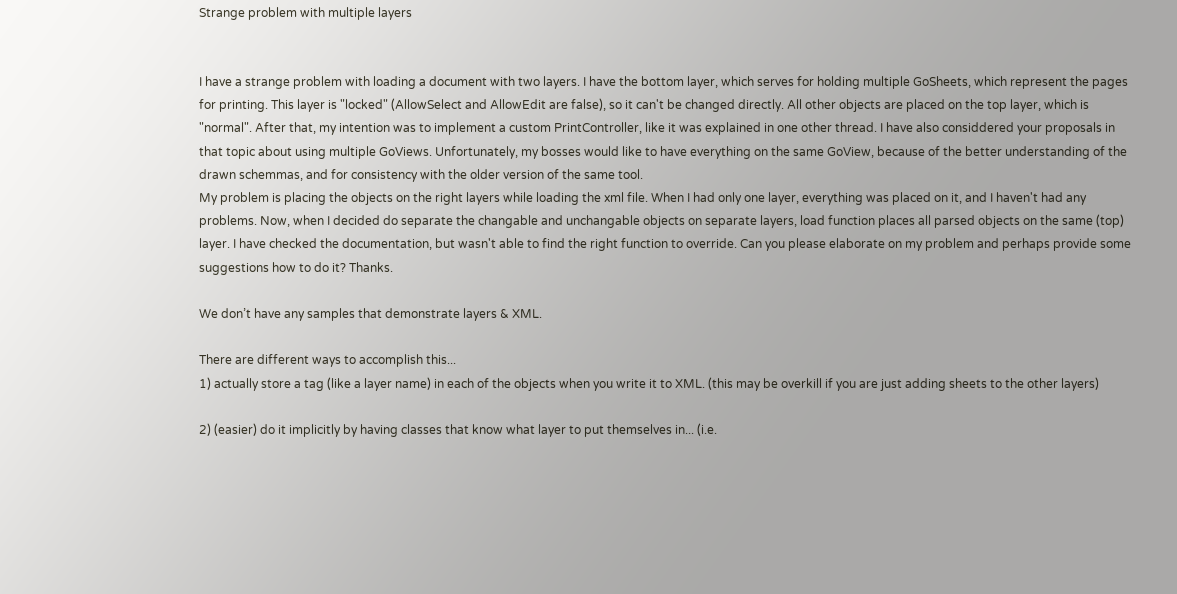Strange problem with multiple layers


I have a strange problem with loading a document with two layers. I have the bottom layer, which serves for holding multiple GoSheets, which represent the pages for printing. This layer is "locked" (AllowSelect and AllowEdit are false), so it can't be changed directly. All other objects are placed on the top layer, which is "normal". After that, my intention was to implement a custom PrintController, like it was explained in one other thread. I have also considdered your proposals in that topic about using multiple GoViews. Unfortunately, my bosses would like to have everything on the same GoView, because of the better understanding of the drawn schemmas, and for consistency with the older version of the same tool.
My problem is placing the objects on the right layers while loading the xml file. When I had only one layer, everything was placed on it, and I haven't had any problems. Now, when I decided do separate the changable and unchangable objects on separate layers, load function places all parsed objects on the same (top) layer. I have checked the documentation, but wasn't able to find the right function to override. Can you please elaborate on my problem and perhaps provide some suggestions how to do it? Thanks.

We don’t have any samples that demonstrate layers & XML.

There are different ways to accomplish this...
1) actually store a tag (like a layer name) in each of the objects when you write it to XML. (this may be overkill if you are just adding sheets to the other layers)

2) (easier) do it implicitly by having classes that know what layer to put themselves in... (i.e.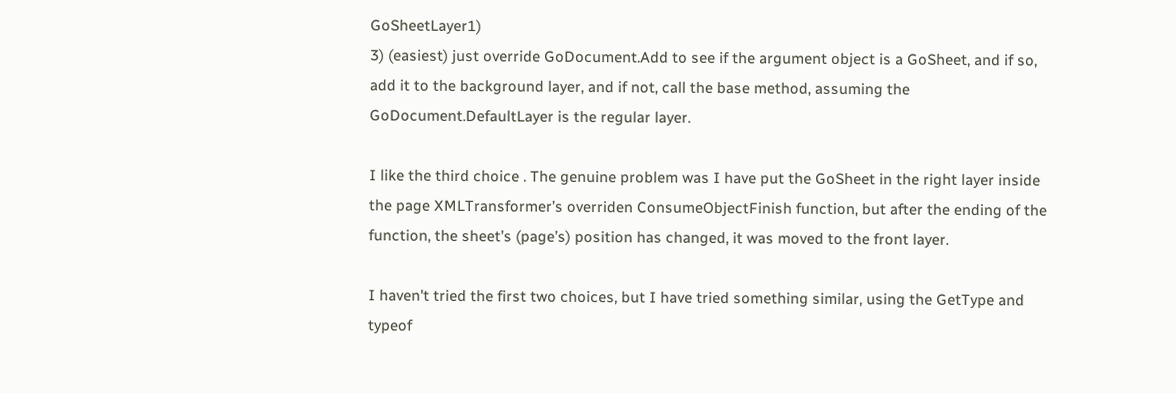GoSheetLayer1)
3) (easiest) just override GoDocument.Add to see if the argument object is a GoSheet, and if so, add it to the background layer, and if not, call the base method, assuming the GoDocument.DefaultLayer is the regular layer.

I like the third choice . The genuine problem was I have put the GoSheet in the right layer inside the page XMLTransformer’s overriden ConsumeObjectFinish function, but after the ending of the function, the sheet’s (page’s) position has changed, it was moved to the front layer.

I haven't tried the first two choices, but I have tried something similar, using the GetType and typeof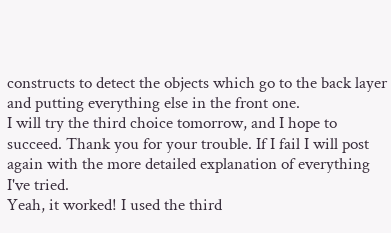constructs to detect the objects which go to the back layer and putting everything else in the front one.
I will try the third choice tomorrow, and I hope to succeed. Thank you for your trouble. If I fail I will post again with the more detailed explanation of everything I've tried.
Yeah, it worked! I used the third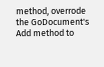method, overrode the GoDocument's Add method to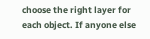choose the right layer for each object. If anyone else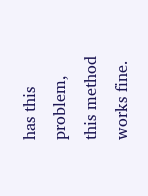has this problem, this method works fine.